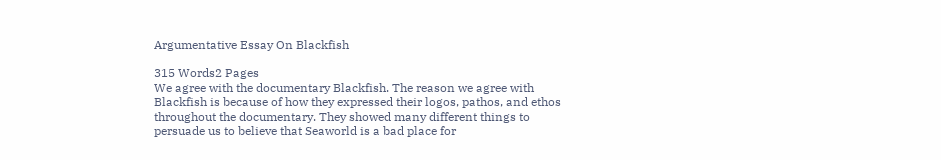Argumentative Essay On Blackfish

315 Words2 Pages
We agree with the documentary Blackfish. The reason we agree with Blackfish is because of how they expressed their logos, pathos, and ethos throughout the documentary. They showed many different things to persuade us to believe that Seaworld is a bad place for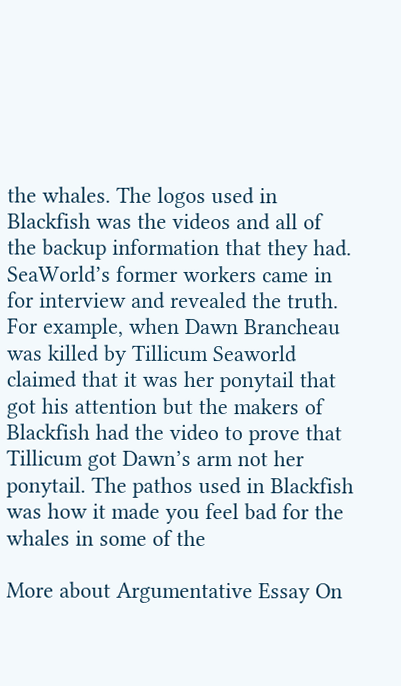the whales. The logos used in Blackfish was the videos and all of the backup information that they had. SeaWorld’s former workers came in for interview and revealed the truth. For example, when Dawn Brancheau was killed by Tillicum Seaworld claimed that it was her ponytail that got his attention but the makers of Blackfish had the video to prove that Tillicum got Dawn’s arm not her ponytail. The pathos used in Blackfish was how it made you feel bad for the whales in some of the

More about Argumentative Essay On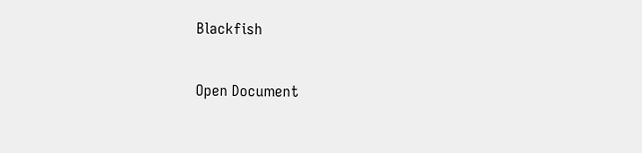Blackfish

Open Document